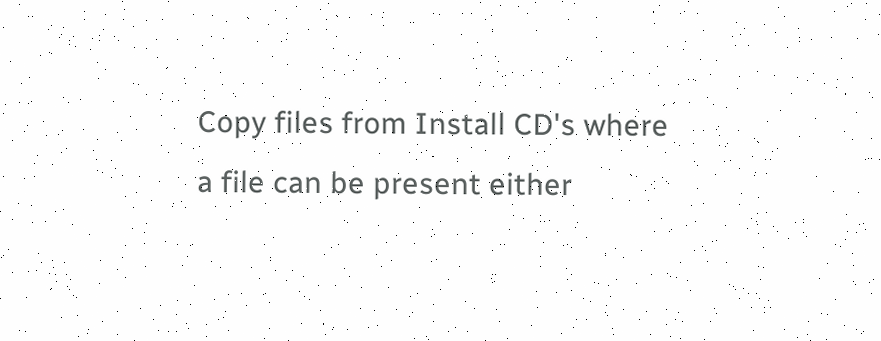Copy files from Install CD's where a file can be present either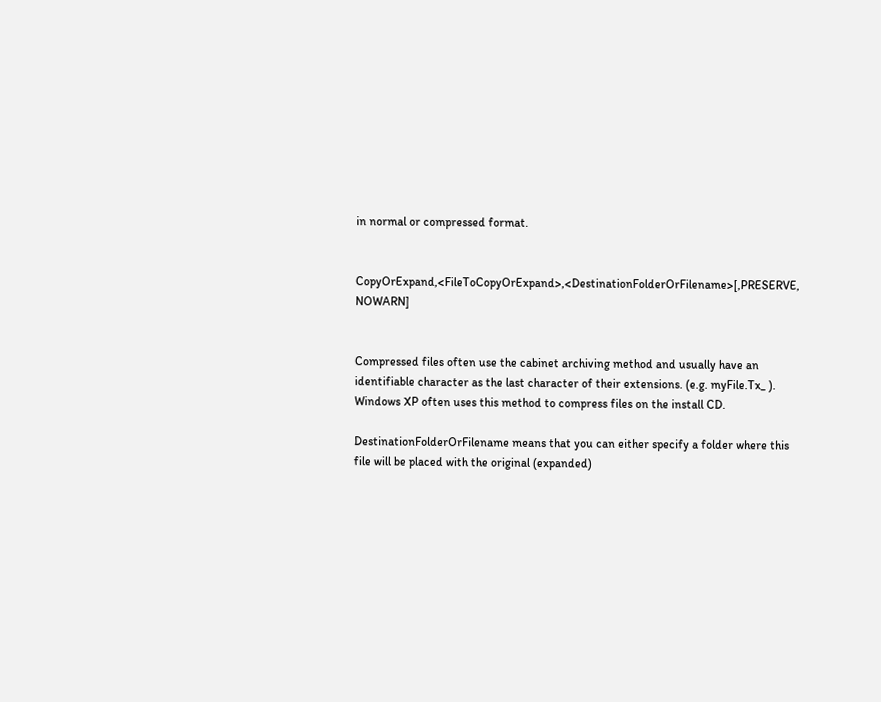in normal or compressed format.


CopyOrExpand,<FileToCopyOrExpand>,<DestinationFolderOrFilename>[,PRESERVE, NOWARN]


Compressed files often use the cabinet archiving method and usually have an identifiable character as the last character of their extensions. (e.g. myFile.Tx_ ). Windows XP often uses this method to compress files on the install CD.

DestinationFolderOrFilename means that you can either specify a folder where this file will be placed with the original (expanded)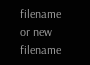filename or new filename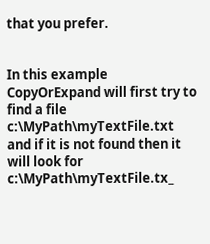that you prefer.


In this example CopyOrExpand will first try to find a file c:\MyPath\myTextFile.txt and if it is not found then it will look for c:\MyPath\myTextFile.tx_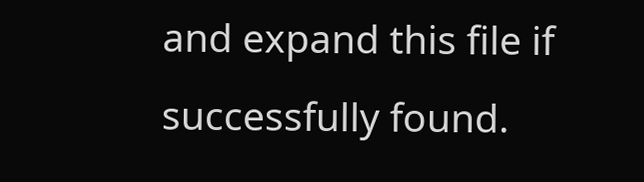and expand this file if successfully found.